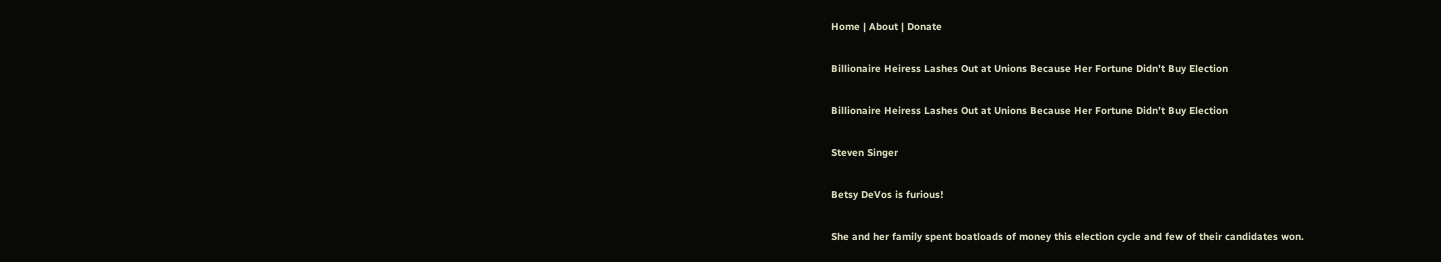Home | About | Donate

Billionaire Heiress Lashes Out at Unions Because Her Fortune Didn’t Buy Election

Billionaire Heiress Lashes Out at Unions Because Her Fortune Didn’t Buy Election

Steven Singer

Betsy DeVos is furious!

She and her family spent boatloads of money this election cycle and few of their candidates won.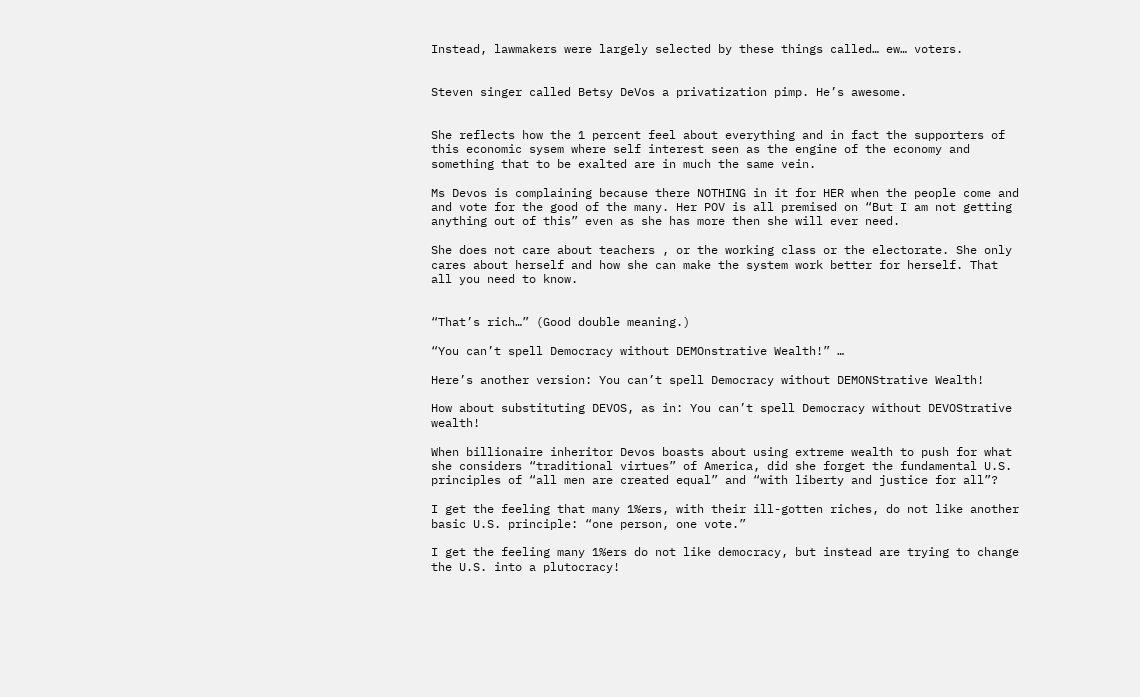Instead, lawmakers were largely selected by these things called… ew… voters.


Steven singer called Betsy DeVos a privatization pimp. He’s awesome.


She reflects how the 1 percent feel about everything and in fact the supporters of this economic sysem where self interest seen as the engine of the economy and something that to be exalted are in much the same vein.

Ms Devos is complaining because there NOTHING in it for HER when the people come and and vote for the good of the many. Her POV is all premised on “But I am not getting anything out of this” even as she has more then she will ever need.

She does not care about teachers , or the working class or the electorate. She only cares about herself and how she can make the system work better for herself. That all you need to know.


“That’s rich…” (Good double meaning.)

“You can’t spell Democracy without DEMOnstrative Wealth!” …

Here’s another version: You can’t spell Democracy without DEMONStrative Wealth!

How about substituting DEVOS, as in: You can’t spell Democracy without DEVOStrative wealth!

When billionaire inheritor Devos boasts about using extreme wealth to push for what she considers “traditional virtues” of America, did she forget the fundamental U.S. principles of “all men are created equal” and “with liberty and justice for all”?

I get the feeling that many 1%ers, with their ill-gotten riches, do not like another basic U.S. principle: “one person, one vote.”

I get the feeling many 1%ers do not like democracy, but instead are trying to change the U.S. into a plutocracy!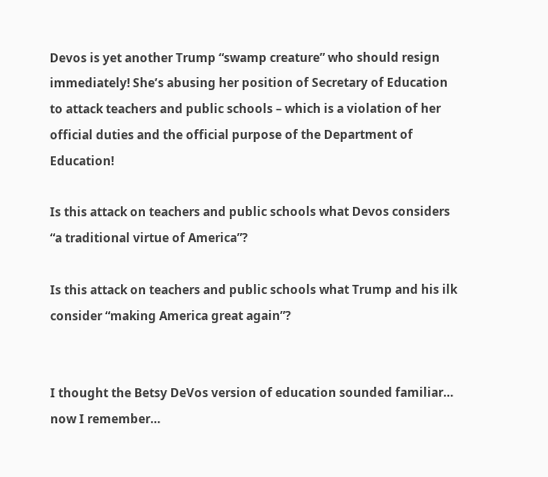Devos is yet another Trump “swamp creature” who should resign immediately! She’s abusing her position of Secretary of Education to attack teachers and public schools – which is a violation of her official duties and the official purpose of the Department of Education!

Is this attack on teachers and public schools what Devos considers “a traditional virtue of America”?

Is this attack on teachers and public schools what Trump and his ilk consider “making America great again”?


I thought the Betsy DeVos version of education sounded familiar… now I remember…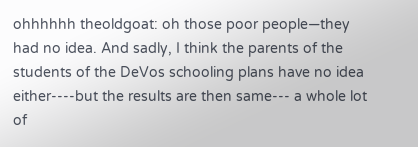ohhhhhh theoldgoat: oh those poor people—they had no idea. And sadly, I think the parents of the students of the DeVos schooling plans have no idea either----but the results are then same--- a whole lot of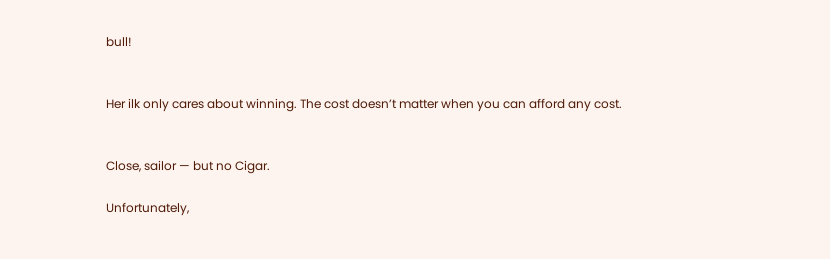bull!


Her ilk only cares about winning. The cost doesn’t matter when you can afford any cost.


Close, sailor — but no Cigar.

Unfortunately,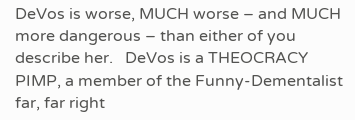DeVos is worse, MUCH worse – and MUCH more dangerous – than either of you describe her.   DeVos is a THEOCRACY PIMP, a member of the Funny-Dementalist far, far right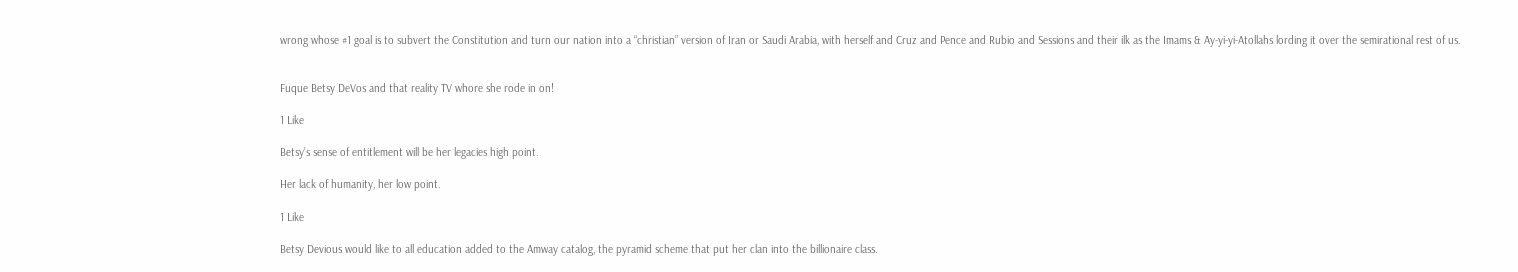wrong whose #1 goal is to subvert the Constitution and turn our nation into a “christian” version of Iran or Saudi Arabia, with herself and Cruz and Pence and Rubio and Sessions and their ilk as the Imams & Ay-yi-yi-Atollahs lording it over the semirational rest of us.


Fuque Betsy DeVos and that reality TV whore she rode in on!

1 Like

Betsy’s sense of entitlement will be her legacies high point.

Her lack of humanity, her low point.

1 Like

Betsy Devious would like to all education added to the Amway catalog, the pyramid scheme that put her clan into the billionaire class.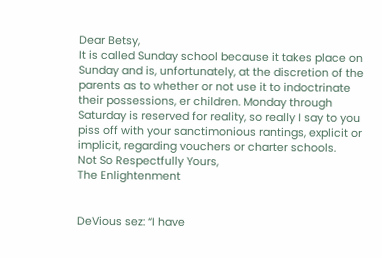Dear Betsy,
It is called Sunday school because it takes place on Sunday and is, unfortunately, at the discretion of the parents as to whether or not use it to indoctrinate their possessions, er children. Monday through Saturday is reserved for reality, so really I say to you piss off with your sanctimonious rantings, explicit or implicit, regarding vouchers or charter schools.
Not So Respectfully Yours,
The Enlightenment


DeVious sez: “I have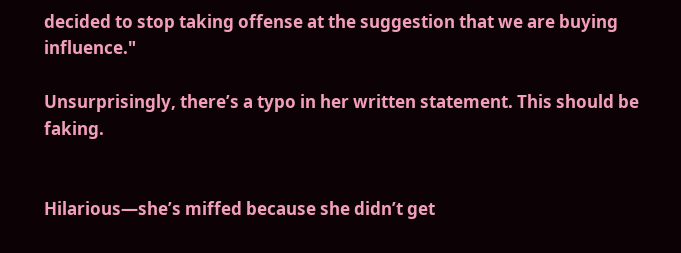decided to stop taking offense at the suggestion that we are buying influence."

Unsurprisingly, there’s a typo in her written statement. This should be faking.


Hilarious—she’s miffed because she didn’t get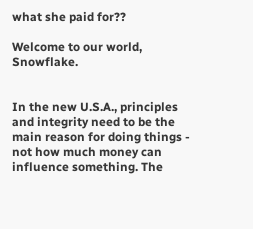what she paid for??

Welcome to our world, Snowflake.


In the new U.S.A., principles and integrity need to be the main reason for doing things - not how much money can influence something. The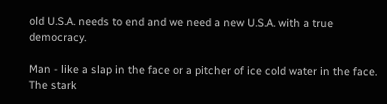old U.S.A. needs to end and we need a new U.S.A. with a true democracy.

Man - like a slap in the face or a pitcher of ice cold water in the face. The stark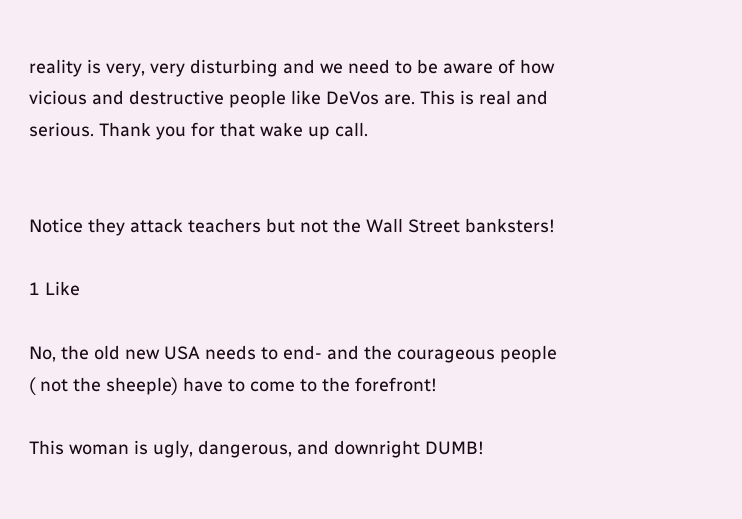reality is very, very disturbing and we need to be aware of how vicious and destructive people like DeVos are. This is real and serious. Thank you for that wake up call.


Notice they attack teachers but not the Wall Street banksters!

1 Like

No, the old new USA needs to end- and the courageous people ( not the sheeple) have to come to the forefront!

This woman is ugly, dangerous, and downright DUMB!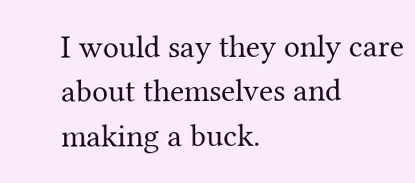I would say they only care about themselves and making a buck.